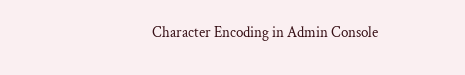Character Encoding in Admin Console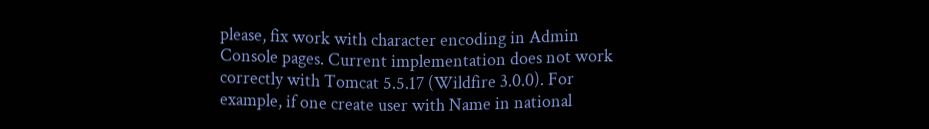please, fix work with character encoding in Admin Console pages. Current implementation does not work correctly with Tomcat 5.5.17 (Wildfire 3.0.0). For example, if one create user with Name in national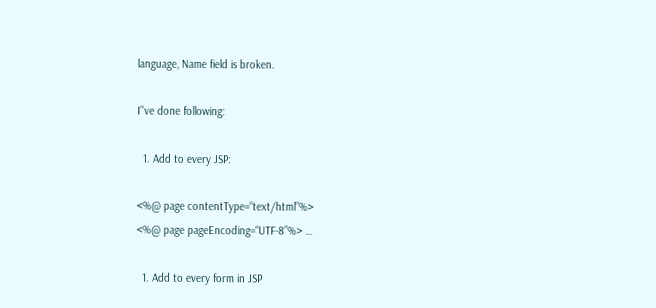language, Name field is broken.

I’'ve done following:

  1. Add to every JSP:

<%@ page contentType=“text/html”%>
<%@ page pageEncoding=“UTF-8”%> …

  1. Add to every form in JSP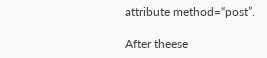attribute method=“post”.

After theese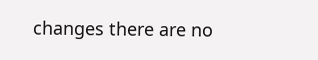changes there are no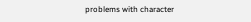problems with character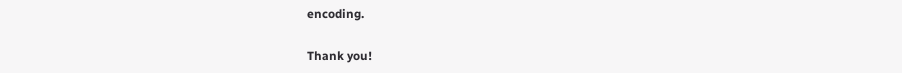encoding.

Thank you!